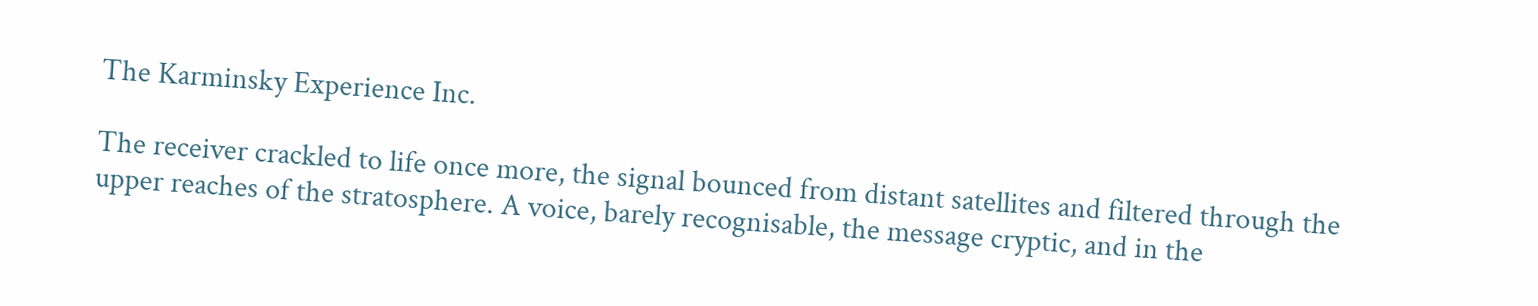The Karminsky Experience Inc.

The receiver crackled to life once more, the signal bounced from distant satellites and filtered through the upper reaches of the stratosphere. A voice, barely recognisable, the message cryptic, and in the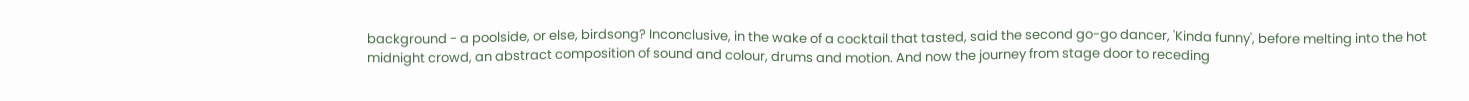background - a poolside, or else, birdsong? Inconclusive, in the wake of a cocktail that tasted, said the second go-go dancer, 'Kinda funny', before melting into the hot midnight crowd, an abstract composition of sound and colour, drums and motion. And now the journey from stage door to receding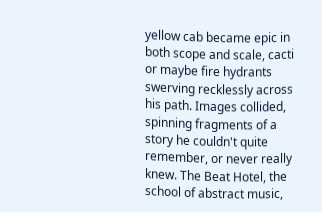yellow cab became epic in both scope and scale, cacti or maybe fire hydrants swerving recklessly across his path. Images collided, spinning fragments of a story he couldn't quite remember, or never really knew. The Beat Hotel, the school of abstract music,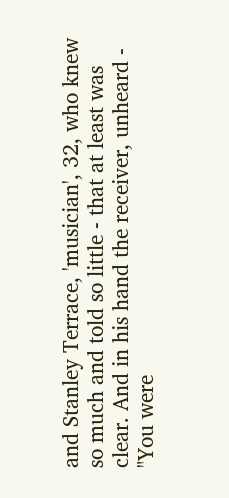and Stanley Terrace, 'musician', 32, who knew so much and told so little - that at least was clear. And in his hand the receiver, unheard -
"You were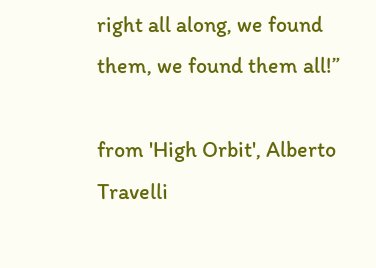right all along, we found them, we found them all!”

from 'High Orbit', Alberto Travelli